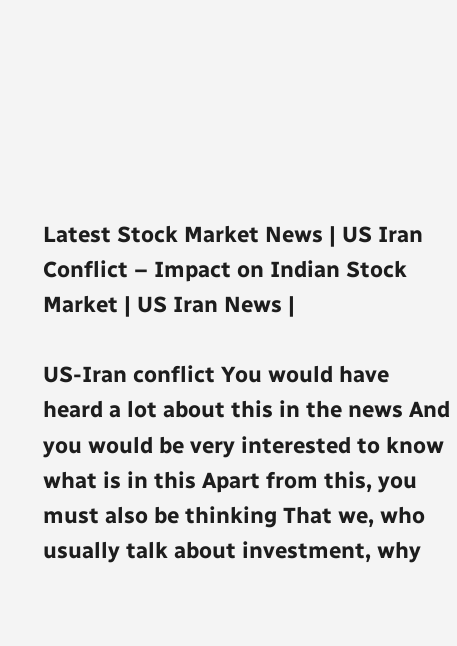Latest Stock Market News | US Iran Conflict – Impact on Indian Stock Market | US Iran News |

US-Iran conflict You would have heard a lot about this in the news And you would be very interested to know what is in this Apart from this, you must also be thinking That we, who usually talk about investment, why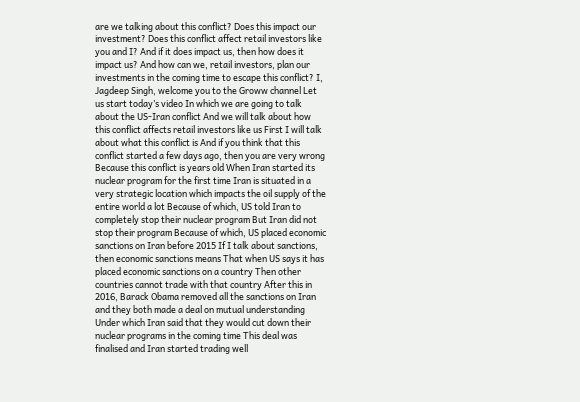are we talking about this conflict? Does this impact our investment? Does this conflict affect retail investors like you and I? And if it does impact us, then how does it impact us? And how can we, retail investors, plan our investments in the coming time to escape this conflict? I, Jagdeep Singh, welcome you to the Groww channel Let us start today’s video In which we are going to talk about the US-Iran conflict And we will talk about how this conflict affects retail investors like us First I will talk about what this conflict is And if you think that this conflict started a few days ago, then you are very wrong Because this conflict is years old When Iran started its nuclear program for the first time Iran is situated in a very strategic location which impacts the oil supply of the entire world a lot Because of which, US told Iran to completely stop their nuclear program But Iran did not stop their program Because of which, US placed economic sanctions on Iran before 2015 If I talk about sanctions, then economic sanctions means That when US says it has placed economic sanctions on a country Then other countries cannot trade with that country After this in 2016, Barack Obama removed all the sanctions on Iran and they both made a deal on mutual understanding Under which Iran said that they would cut down their nuclear programs in the coming time This deal was finalised and Iran started trading well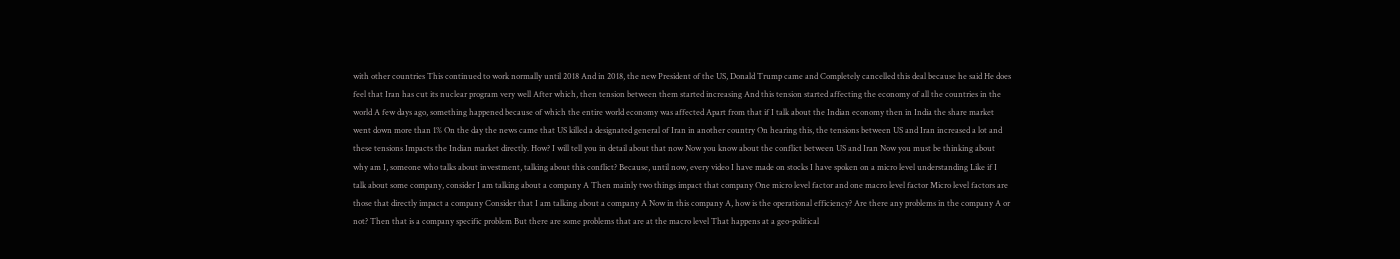with other countries This continued to work normally until 2018 And in 2018, the new President of the US, Donald Trump came and Completely cancelled this deal because he said He does feel that Iran has cut its nuclear program very well After which, then tension between them started increasing And this tension started affecting the economy of all the countries in the world A few days ago, something happened because of which the entire world economy was affected Apart from that if I talk about the Indian economy then in India the share market went down more than 1% On the day the news came that US killed a designated general of Iran in another country On hearing this, the tensions between US and Iran increased a lot and these tensions Impacts the Indian market directly. How? I will tell you in detail about that now Now you know about the conflict between US and Iran Now you must be thinking about why am I, someone who talks about investment, talking about this conflict? Because, until now, every video I have made on stocks I have spoken on a micro level understanding Like if I talk about some company, consider I am talking about a company A Then mainly two things impact that company One micro level factor and one macro level factor Micro level factors are those that directly impact a company Consider that I am talking about a company A Now in this company A, how is the operational efficiency? Are there any problems in the company A or not? Then that is a company specific problem But there are some problems that are at the macro level That happens at a geo-political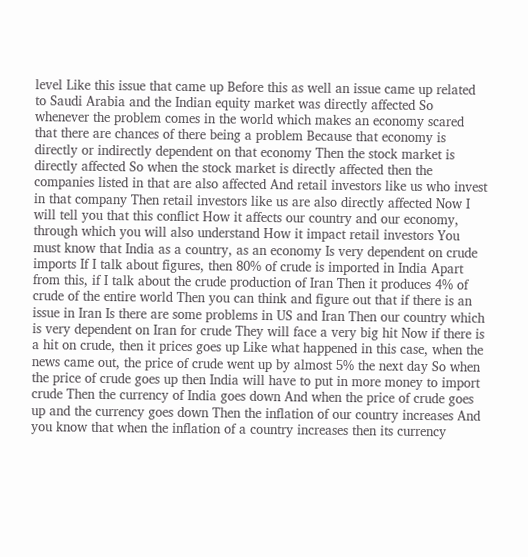level Like this issue that came up Before this as well an issue came up related to Saudi Arabia and the Indian equity market was directly affected So whenever the problem comes in the world which makes an economy scared that there are chances of there being a problem Because that economy is directly or indirectly dependent on that economy Then the stock market is directly affected So when the stock market is directly affected then the companies listed in that are also affected And retail investors like us who invest in that company Then retail investors like us are also directly affected Now I will tell you that this conflict How it affects our country and our economy, through which you will also understand How it impact retail investors You must know that India as a country, as an economy Is very dependent on crude imports If I talk about figures, then 80% of crude is imported in India Apart from this, if I talk about the crude production of Iran Then it produces 4% of crude of the entire world Then you can think and figure out that if there is an issue in Iran Is there are some problems in US and Iran Then our country which is very dependent on Iran for crude They will face a very big hit Now if there is a hit on crude, then it prices goes up Like what happened in this case, when the news came out, the price of crude went up by almost 5% the next day So when the price of crude goes up then India will have to put in more money to import crude Then the currency of India goes down And when the price of crude goes up and the currency goes down Then the inflation of our country increases And you know that when the inflation of a country increases then its currency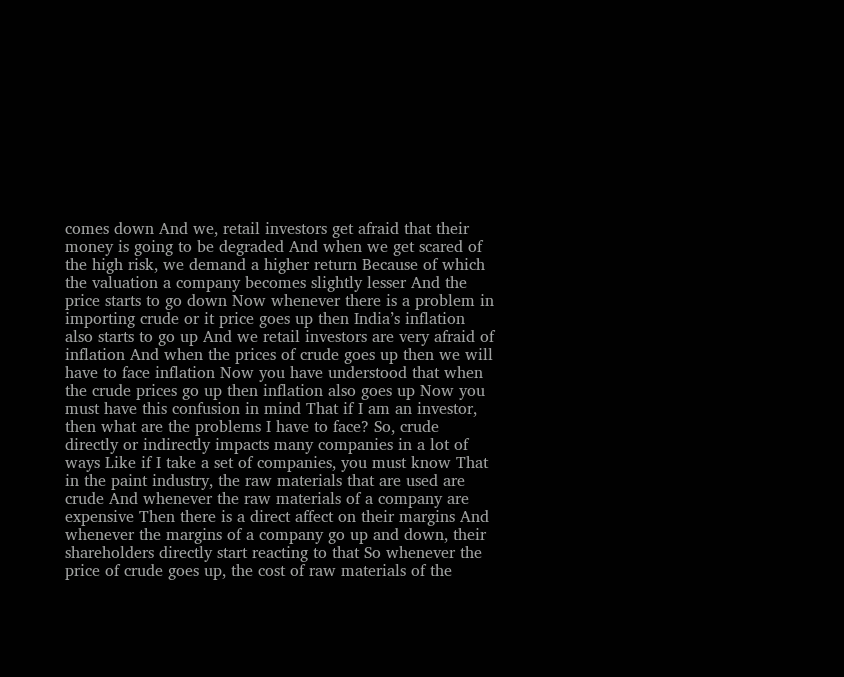comes down And we, retail investors get afraid that their money is going to be degraded And when we get scared of the high risk, we demand a higher return Because of which the valuation a company becomes slightly lesser And the price starts to go down Now whenever there is a problem in importing crude or it price goes up then India’s inflation also starts to go up And we retail investors are very afraid of inflation And when the prices of crude goes up then we will have to face inflation Now you have understood that when the crude prices go up then inflation also goes up Now you must have this confusion in mind That if I am an investor, then what are the problems I have to face? So, crude directly or indirectly impacts many companies in a lot of ways Like if I take a set of companies, you must know That in the paint industry, the raw materials that are used are crude And whenever the raw materials of a company are expensive Then there is a direct affect on their margins And whenever the margins of a company go up and down, their shareholders directly start reacting to that So whenever the price of crude goes up, the cost of raw materials of the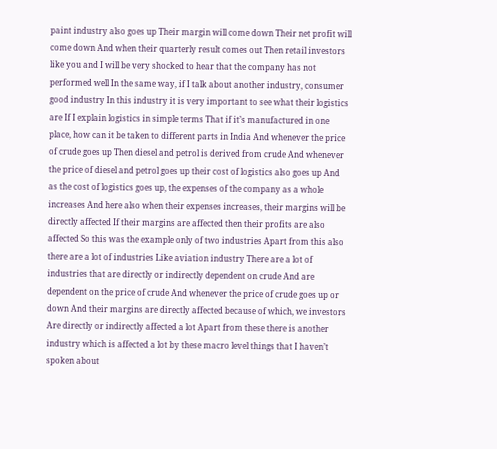paint industry also goes up Their margin will come down Their net profit will come down And when their quarterly result comes out Then retail investors like you and I will be very shocked to hear that the company has not performed well In the same way, if I talk about another industry, consumer good industry In this industry it is very important to see what their logistics are If I explain logistics in simple terms That if it’s manufactured in one place, how can it be taken to different parts in India And whenever the price of crude goes up Then diesel and petrol is derived from crude And whenever the price of diesel and petrol goes up their cost of logistics also goes up And as the cost of logistics goes up, the expenses of the company as a whole increases And here also when their expenses increases, their margins will be directly affected If their margins are affected then their profits are also affected So this was the example only of two industries Apart from this also there are a lot of industries Like aviation industry There are a lot of industries that are directly or indirectly dependent on crude And are dependent on the price of crude And whenever the price of crude goes up or down And their margins are directly affected because of which, we investors Are directly or indirectly affected a lot Apart from these there is another industry which is affected a lot by these macro level things that I haven’t spoken about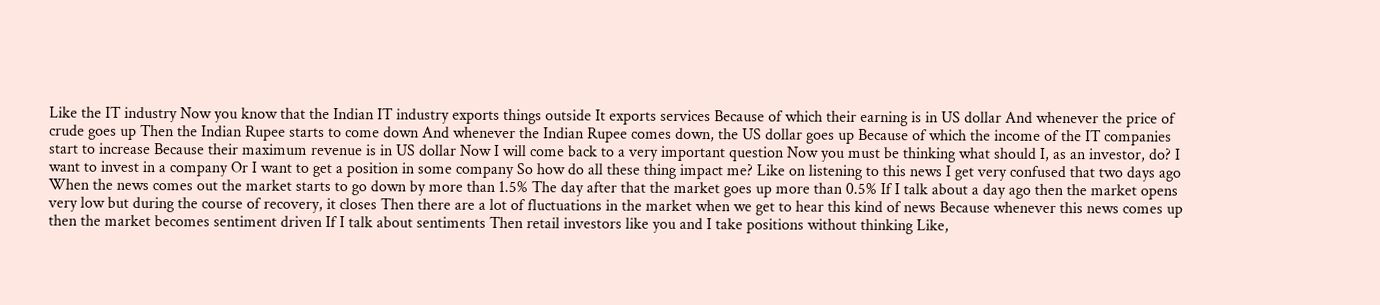Like the IT industry Now you know that the Indian IT industry exports things outside It exports services Because of which their earning is in US dollar And whenever the price of crude goes up Then the Indian Rupee starts to come down And whenever the Indian Rupee comes down, the US dollar goes up Because of which the income of the IT companies start to increase Because their maximum revenue is in US dollar Now I will come back to a very important question Now you must be thinking what should I, as an investor, do? I want to invest in a company Or I want to get a position in some company So how do all these thing impact me? Like on listening to this news I get very confused that two days ago When the news comes out the market starts to go down by more than 1.5% The day after that the market goes up more than 0.5% If I talk about a day ago then the market opens very low but during the course of recovery, it closes Then there are a lot of fluctuations in the market when we get to hear this kind of news Because whenever this news comes up then the market becomes sentiment driven If I talk about sentiments Then retail investors like you and I take positions without thinking Like,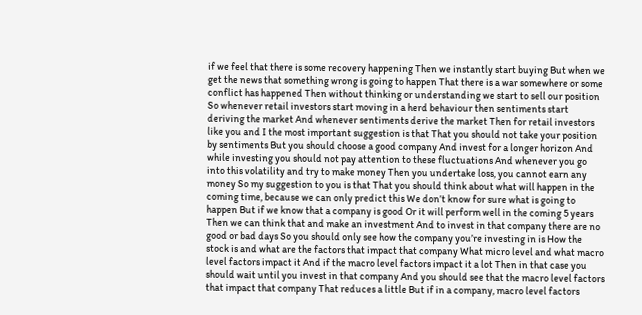if we feel that there is some recovery happening Then we instantly start buying But when we get the news that something wrong is going to happen That there is a war somewhere or some conflict has happened Then without thinking or understanding we start to sell our position So whenever retail investors start moving in a herd behaviour then sentiments start deriving the market And whenever sentiments derive the market Then for retail investors like you and I the most important suggestion is that That you should not take your position by sentiments But you should choose a good company And invest for a longer horizon And while investing you should not pay attention to these fluctuations And whenever you go into this volatility and try to make money Then you undertake loss, you cannot earn any money So my suggestion to you is that That you should think about what will happen in the coming time, because we can only predict this We don’t know for sure what is going to happen But if we know that a company is good Or it will perform well in the coming 5 years Then we can think that and make an investment And to invest in that company there are no good or bad days So you should only see how the company you’re investing in is How the stock is and what are the factors that impact that company What micro level and what macro level factors impact it And if the macro level factors impact it a lot Then in that case you should wait until you invest in that company And you should see that the macro level factors that impact that company That reduces a little But if in a company, macro level factors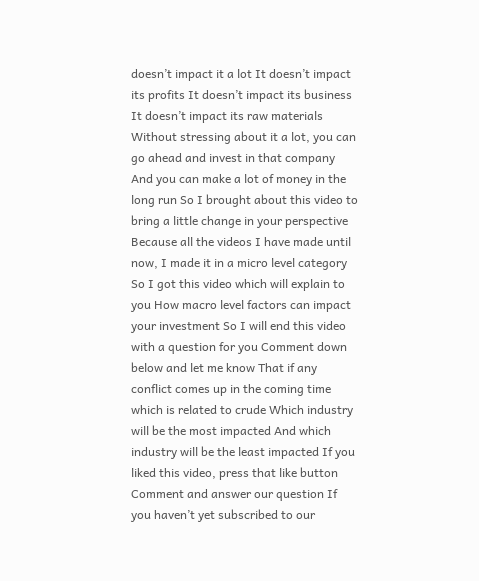doesn’t impact it a lot It doesn’t impact its profits It doesn’t impact its business It doesn’t impact its raw materials Without stressing about it a lot, you can go ahead and invest in that company And you can make a lot of money in the long run So I brought about this video to bring a little change in your perspective Because all the videos I have made until now, I made it in a micro level category So I got this video which will explain to you How macro level factors can impact your investment So I will end this video with a question for you Comment down below and let me know That if any conflict comes up in the coming time which is related to crude Which industry will be the most impacted And which industry will be the least impacted If you liked this video, press that like button Comment and answer our question If you haven’t yet subscribed to our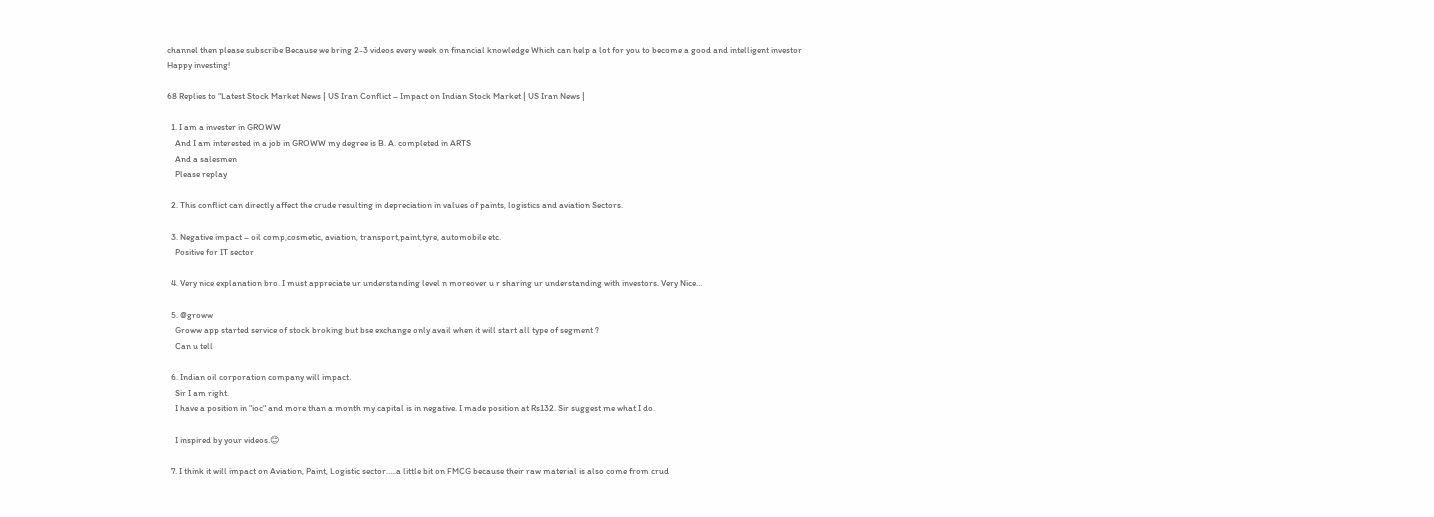channel then please subscribe Because we bring 2-3 videos every week on financial knowledge Which can help a lot for you to become a good and intelligent investor Happy investing!

68 Replies to “Latest Stock Market News | US Iran Conflict – Impact on Indian Stock Market | US Iran News |

  1. I am a invester in GROWW
    And I am interested in a job in GROWW my degree is B. A. completed in ARTS
    And a salesmen
    Please replay

  2. This conflict can directly affect the crude resulting in depreciation in values of paints, logistics and aviation Sectors.

  3. Negative impact – oil comp,cosmetic, aviation, transport,paint,tyre, automobile etc.
    Positive for IT sector

  4. Very nice explanation bro. I must appreciate ur understanding level n moreover u r sharing ur understanding with investors. Very Nice…

  5. @groww
    Groww app started service of stock broking but bse exchange only avail when it will start all type of segment ?
    Can u tell

  6. Indian oil corporation company will impact.
    Sir I am right.
    I have a position in "ioc" and more than a month my capital is in negative. I made position at Rs132. Sir suggest me what I do.

    I inspired by your videos.😊

  7. I think it will impact on Aviation, Paint, Logistic sector…..a little bit on FMCG because their raw material is also come from crud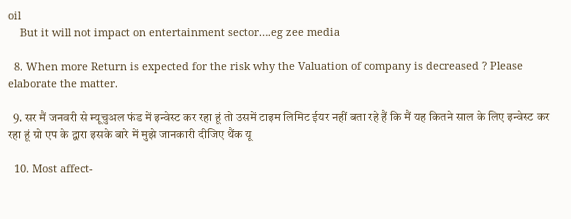oil
    But it will not impact on entertainment sector….eg zee media

  8. When more Return is expected for the risk why the Valuation of company is decreased ? Please elaborate the matter.

  9. सर मैं जनवरी से म्यूचुअल फंड में इन्वेस्ट कर रहा हूं तो उसमें टाइम लिमिट ईयर नहीं बता रहे हैं कि मैं यह कितने साल के लिए इन्वेस्ट कर रहा हूं ग्रो एप के द्वारा इसके बारे में मुझे जानकारी दीजिए थैंक यू

  10. Most affect-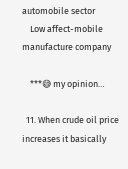automobile sector
    Low affect-mobile manufacture company

    ***😅 my opinion…

  11. When crude oil price increases it basically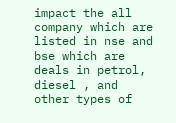impact the all company which are listed in nse and bse which are deals in petrol, diesel , and other types of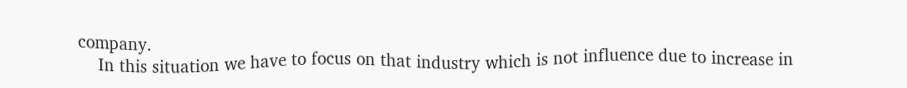company.
    In this situation we have to focus on that industry which is not influence due to increase in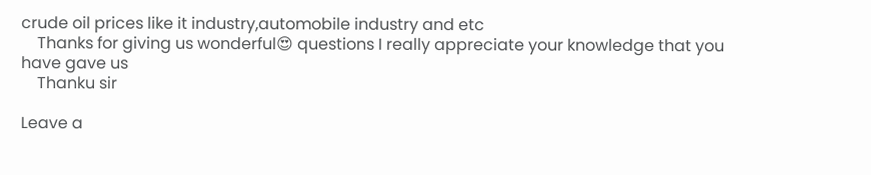crude oil prices like it industry,automobile industry and etc
    Thanks for giving us wonderful😍 questions I really appreciate your knowledge that you have gave us
    Thanku sir

Leave a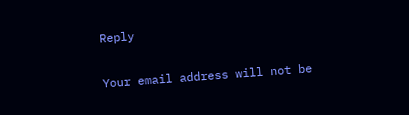Reply

Your email address will not be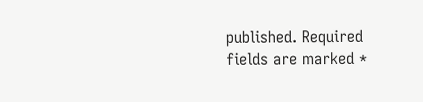published. Required fields are marked *